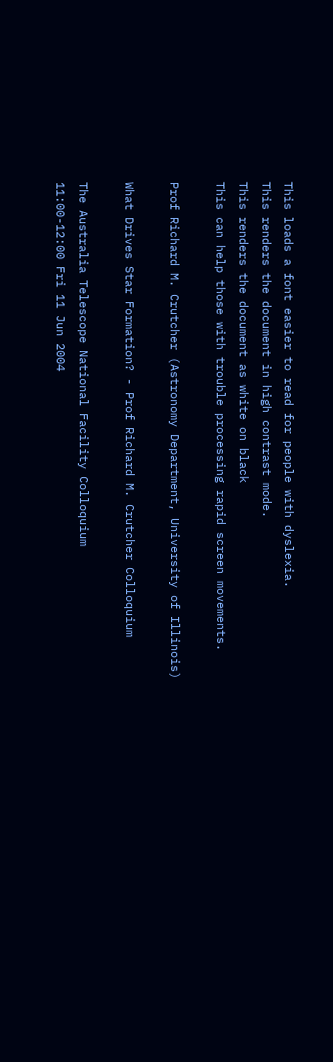This loads a font easier to read for people with dyslexia.
This renders the document in high contrast mode.
This renders the document as white on black
This can help those with trouble processing rapid screen movements.

Prof Richard M. Crutcher (Astronomy Department, University of Illinois)

What Drives Star Formation? - Prof Richard M. Crutcher Colloquium

The Australia Telescope National Facility Colloquium
11:00-12:00 Fri 11 Jun 2004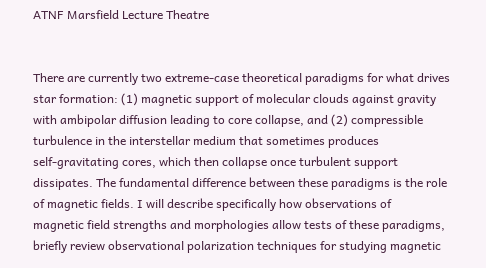ATNF Marsfield Lecture Theatre


There are currently two extreme-case theoretical paradigms for what drives
star formation: (1) magnetic support of molecular clouds against gravity
with ambipolar diffusion leading to core collapse, and (2) compressible
turbulence in the interstellar medium that sometimes produces
self-gravitating cores, which then collapse once turbulent support
dissipates. The fundamental difference between these paradigms is the role
of magnetic fields. I will describe specifically how observations of
magnetic field strengths and morphologies allow tests of these paradigms,
briefly review observational polarization techniques for studying magnetic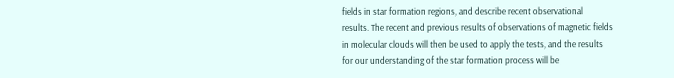fields in star formation regions, and describe recent observational
results. The recent and previous results of observations of magnetic fields
in molecular clouds will then be used to apply the tests, and the results
for our understanding of the star formation process will be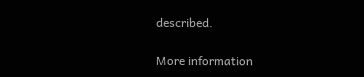described.

More information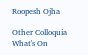Roopesh Ojha

Other Colloquia
What's On